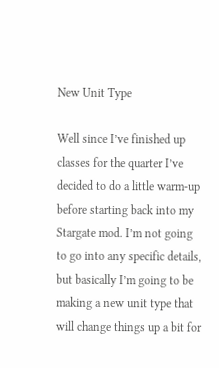New Unit Type

Well since I’ve finished up classes for the quarter I’ve decided to do a little warm-up before starting back into my Stargate mod. I’m not going to go into any specific details, but basically I’m going to be making a new unit type that will change things up a bit for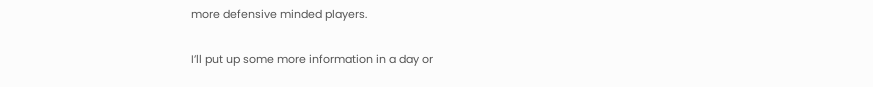more defensive minded players.

I’ll put up some more information in a day or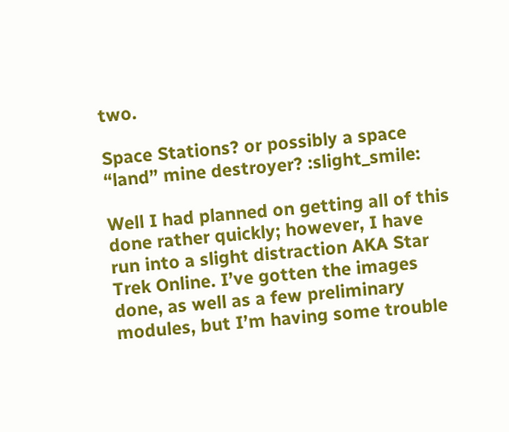two.

Space Stations? or possibly a space “land” mine destroyer? :slight_smile:

Well I had planned on getting all of this done rather quickly; however, I have run into a slight distraction AKA Star Trek Online. I’ve gotten the images done, as well as a few preliminary modules, but I’m having some trouble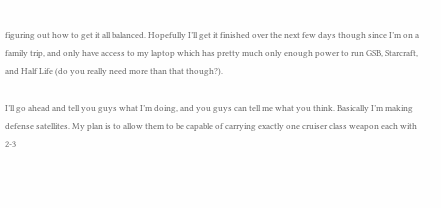figuring out how to get it all balanced. Hopefully I’ll get it finished over the next few days though since I’m on a family trip, and only have access to my laptop which has pretty much only enough power to run GSB, Starcraft, and Half Life (do you really need more than that though?).

I’ll go ahead and tell you guys what I’m doing, and you guys can tell me what you think. Basically I’m making defense satellites. My plan is to allow them to be capable of carrying exactly one cruiser class weapon each with 2-3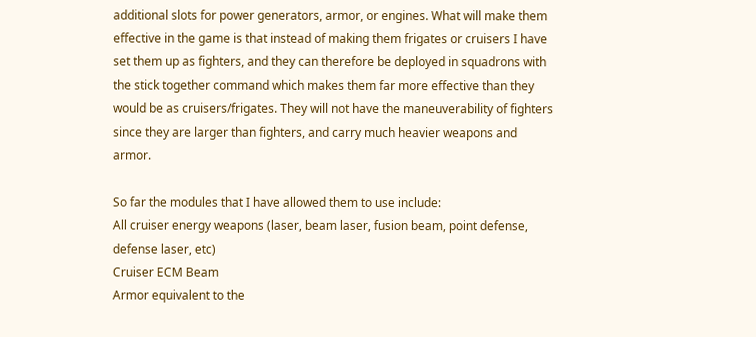additional slots for power generators, armor, or engines. What will make them effective in the game is that instead of making them frigates or cruisers I have set them up as fighters, and they can therefore be deployed in squadrons with the stick together command which makes them far more effective than they would be as cruisers/frigates. They will not have the maneuverability of fighters since they are larger than fighters, and carry much heavier weapons and armor.

So far the modules that I have allowed them to use include:
All cruiser energy weapons (laser, beam laser, fusion beam, point defense, defense laser, etc)
Cruiser ECM Beam
Armor equivalent to the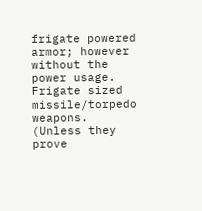frigate powered armor; however without the power usage.
Frigate sized missile/torpedo weapons. (Unless they prove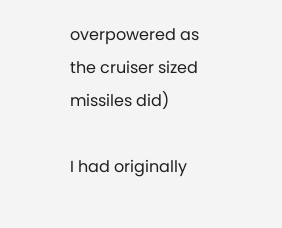overpowered as the cruiser sized missiles did)

I had originally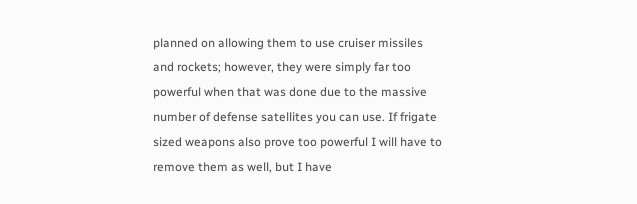planned on allowing them to use cruiser missiles and rockets; however, they were simply far too powerful when that was done due to the massive number of defense satellites you can use. If frigate sized weapons also prove too powerful I will have to remove them as well, but I have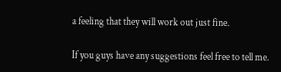a feeling that they will work out just fine.

If you guys have any suggestions feel free to tell me.